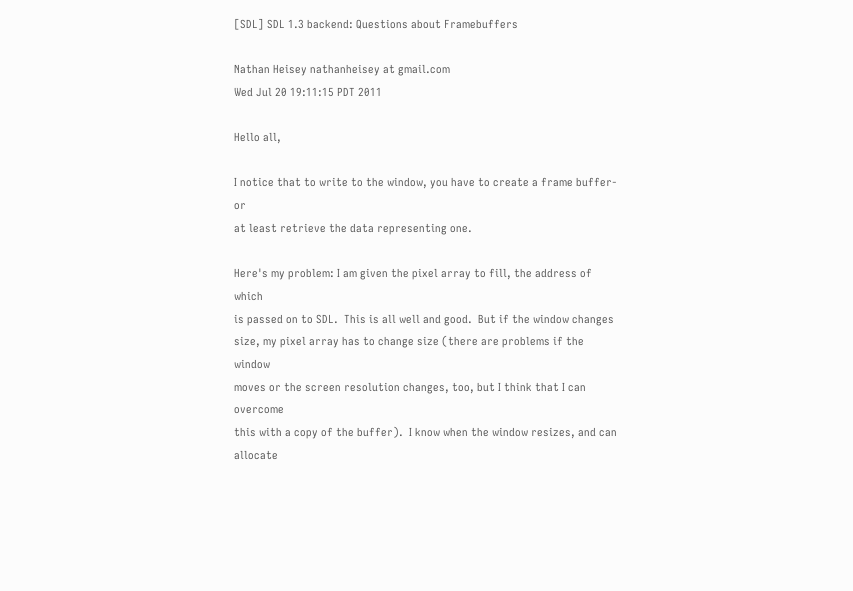[SDL] SDL 1.3 backend: Questions about Framebuffers

Nathan Heisey nathanheisey at gmail.com
Wed Jul 20 19:11:15 PDT 2011

Hello all,

I notice that to write to the window, you have to create a frame buffer- or
at least retrieve the data representing one.

Here's my problem: I am given the pixel array to fill, the address of which
is passed on to SDL.  This is all well and good.  But if the window changes
size, my pixel array has to change size (there are problems if the window
moves or the screen resolution changes, too, but I think that I can overcome
this with a copy of the buffer).  I know when the window resizes, and can
allocate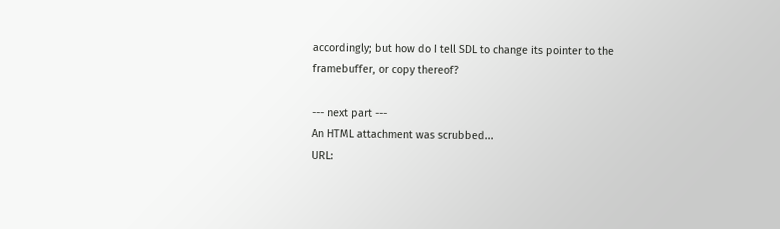accordingly; but how do I tell SDL to change its pointer to the
framebuffer, or copy thereof?

--- next part ---
An HTML attachment was scrubbed...
URL: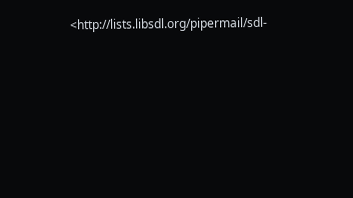<http://lists.libsdl.org/pipermail/sdl-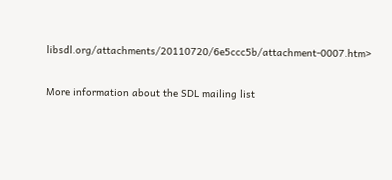libsdl.org/attachments/20110720/6e5ccc5b/attachment-0007.htm>

More information about the SDL mailing list